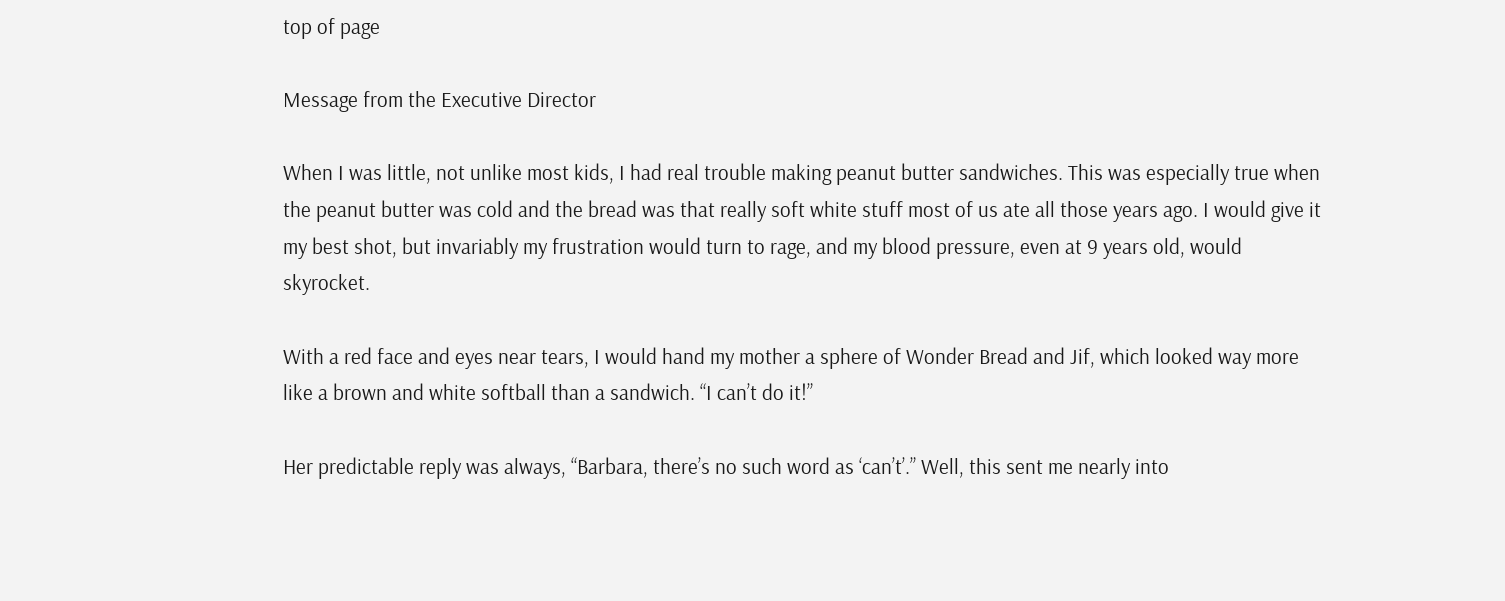top of page

Message from the Executive Director

When I was little, not unlike most kids, I had real trouble making peanut butter sandwiches. This was especially true when the peanut butter was cold and the bread was that really soft white stuff most of us ate all those years ago. I would give it my best shot, but invariably my frustration would turn to rage, and my blood pressure, even at 9 years old, would skyrocket.

With a red face and eyes near tears, I would hand my mother a sphere of Wonder Bread and Jif, which looked way more like a brown and white softball than a sandwich. “I can’t do it!”

Her predictable reply was always, “Barbara, there’s no such word as ‘can’t’.” Well, this sent me nearly into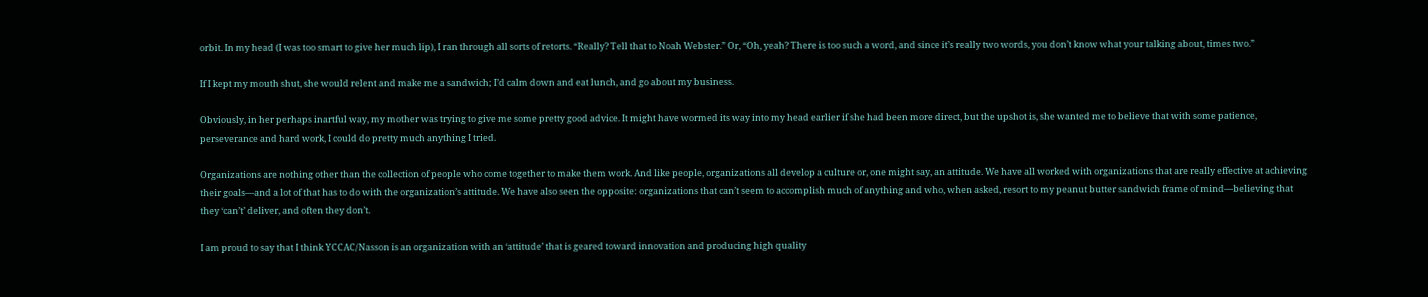orbit. In my head (I was too smart to give her much lip), I ran through all sorts of retorts. “Really? Tell that to Noah Webster.” Or, “Oh, yeah? There is too such a word, and since it’s really two words, you don’t know what your talking about, times two.”

If I kept my mouth shut, she would relent and make me a sandwich; I’d calm down and eat lunch, and go about my business.

Obviously, in her perhaps inartful way, my mother was trying to give me some pretty good advice. It might have wormed its way into my head earlier if she had been more direct, but the upshot is, she wanted me to believe that with some patience, perseverance and hard work, I could do pretty much anything I tried.

Organizations are nothing other than the collection of people who come together to make them work. And like people, organizations all develop a culture or, one might say, an attitude. We have all worked with organizations that are really effective at achieving their goals—and a lot of that has to do with the organization’s attitude. We have also seen the opposite: organizations that can’t seem to accomplish much of anything and who, when asked, resort to my peanut butter sandwich frame of mind—believing that they ‘can’t’ deliver, and often they don’t.

I am proud to say that I think YCCAC/Nasson is an organization with an ‘attitude’ that is geared toward innovation and producing high quality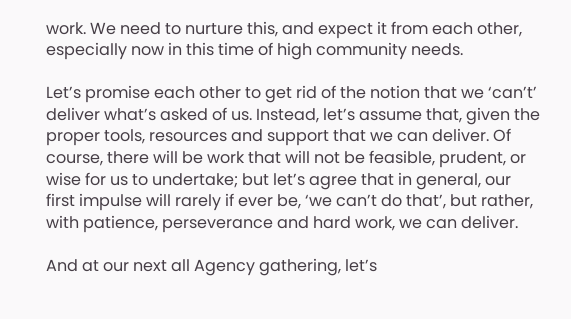work. We need to nurture this, and expect it from each other, especially now in this time of high community needs.

Let’s promise each other to get rid of the notion that we ‘can’t’ deliver what’s asked of us. Instead, let’s assume that, given the proper tools, resources and support that we can deliver. Of course, there will be work that will not be feasible, prudent, or wise for us to undertake; but let’s agree that in general, our first impulse will rarely if ever be, ‘we can’t do that’, but rather, with patience, perseverance and hard work, we can deliver.

And at our next all Agency gathering, let’s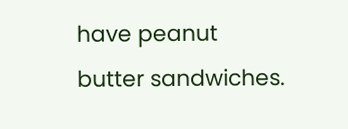have peanut butter sandwiches.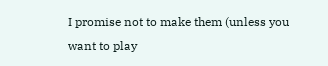I promise not to make them (unless you want to play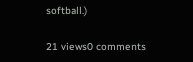softball.)

21 views0 comments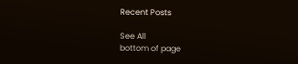Recent Posts

See All
bottom of page